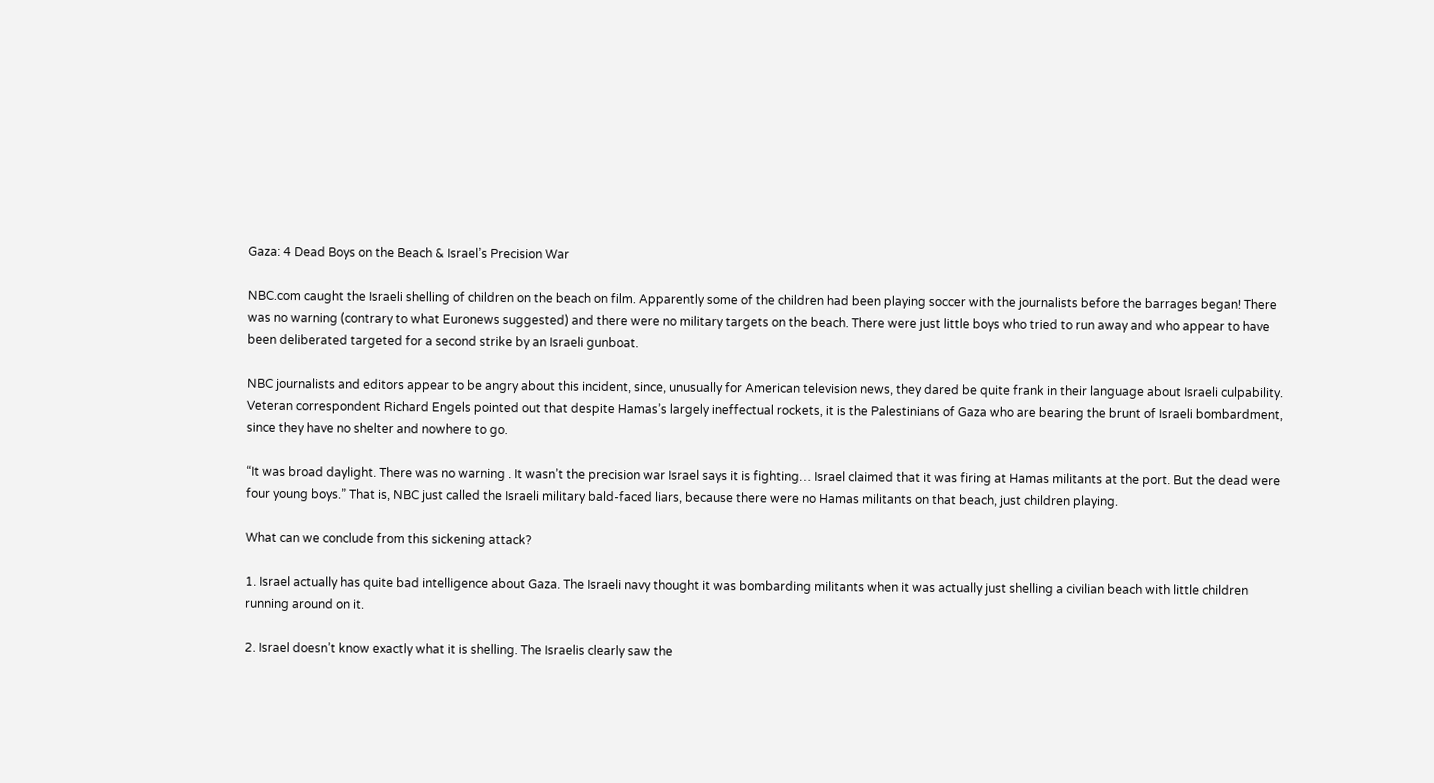Gaza: 4 Dead Boys on the Beach & Israel’s Precision War

NBC.com caught the Israeli shelling of children on the beach on film. Apparently some of the children had been playing soccer with the journalists before the barrages began! There was no warning (contrary to what Euronews suggested) and there were no military targets on the beach. There were just little boys who tried to run away and who appear to have been deliberated targeted for a second strike by an Israeli gunboat.

NBC journalists and editors appear to be angry about this incident, since, unusually for American television news, they dared be quite frank in their language about Israeli culpability. Veteran correspondent Richard Engels pointed out that despite Hamas’s largely ineffectual rockets, it is the Palestinians of Gaza who are bearing the brunt of Israeli bombardment, since they have no shelter and nowhere to go.

“It was broad daylight. There was no warning . It wasn’t the precision war Israel says it is fighting… Israel claimed that it was firing at Hamas militants at the port. But the dead were four young boys.” That is, NBC just called the Israeli military bald-faced liars, because there were no Hamas militants on that beach, just children playing.

What can we conclude from this sickening attack?

1. Israel actually has quite bad intelligence about Gaza. The Israeli navy thought it was bombarding militants when it was actually just shelling a civilian beach with little children running around on it.

2. Israel doesn’t know exactly what it is shelling. The Israelis clearly saw the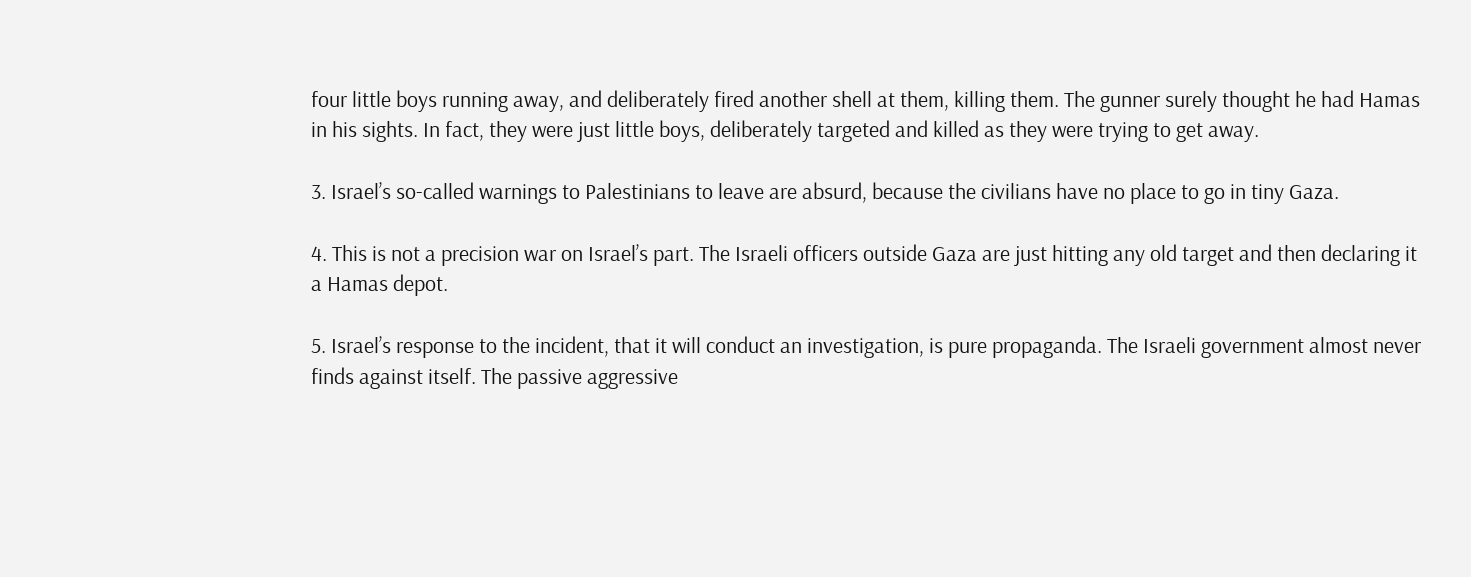four little boys running away, and deliberately fired another shell at them, killing them. The gunner surely thought he had Hamas in his sights. In fact, they were just little boys, deliberately targeted and killed as they were trying to get away.

3. Israel’s so-called warnings to Palestinians to leave are absurd, because the civilians have no place to go in tiny Gaza.

4. This is not a precision war on Israel’s part. The Israeli officers outside Gaza are just hitting any old target and then declaring it a Hamas depot.

5. Israel’s response to the incident, that it will conduct an investigation, is pure propaganda. The Israeli government almost never finds against itself. The passive aggressive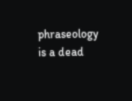phraseology is a dead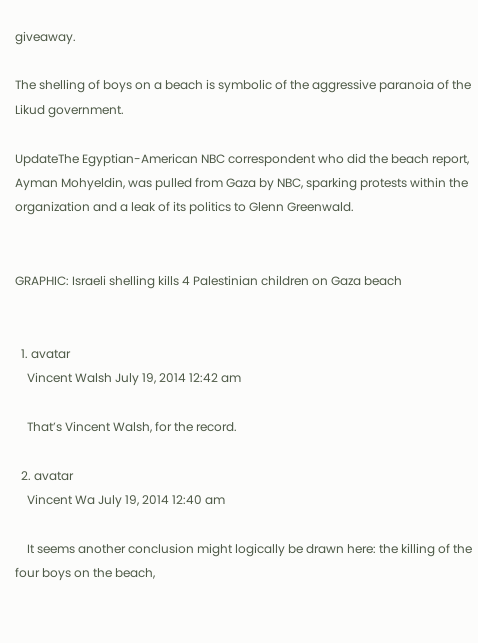giveaway.

The shelling of boys on a beach is symbolic of the aggressive paranoia of the Likud government.

UpdateThe Egyptian-American NBC correspondent who did the beach report, Ayman Mohyeldin, was pulled from Gaza by NBC, sparking protests within the organization and a leak of its politics to Glenn Greenwald.


GRAPHIC: Israeli shelling kills 4 Palestinian children on Gaza beach


  1. avatar
    Vincent Walsh July 19, 2014 12:42 am

    That’s Vincent Walsh, for the record.

  2. avatar
    Vincent Wa July 19, 2014 12:40 am

    It seems another conclusion might logically be drawn here: the killing of the four boys on the beach,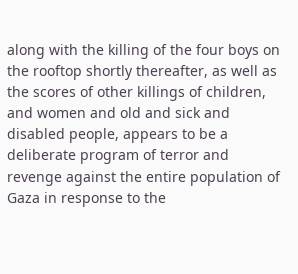along with the killing of the four boys on the rooftop shortly thereafter, as well as the scores of other killings of children, and women and old and sick and disabled people, appears to be a deliberate program of terror and revenge against the entire population of Gaza in response to the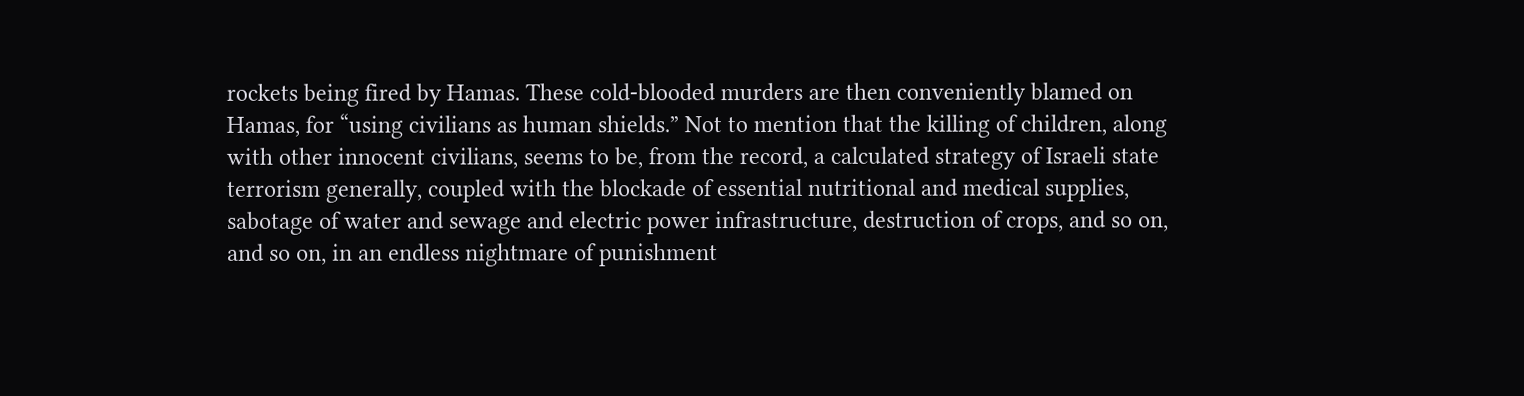rockets being fired by Hamas. These cold-blooded murders are then conveniently blamed on Hamas, for “using civilians as human shields.” Not to mention that the killing of children, along with other innocent civilians, seems to be, from the record, a calculated strategy of Israeli state terrorism generally, coupled with the blockade of essential nutritional and medical supplies, sabotage of water and sewage and electric power infrastructure, destruction of crops, and so on, and so on, in an endless nightmare of punishment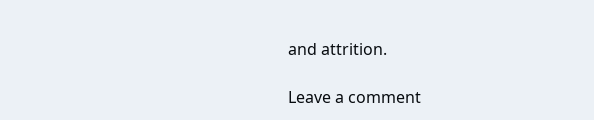and attrition.

Leave a comment